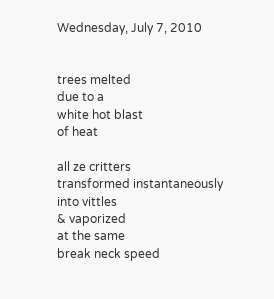Wednesday, July 7, 2010


trees melted
due to a
white hot blast
of heat

all ze critters
transformed instantaneously
into vittles
& vaporized
at the same
break neck speed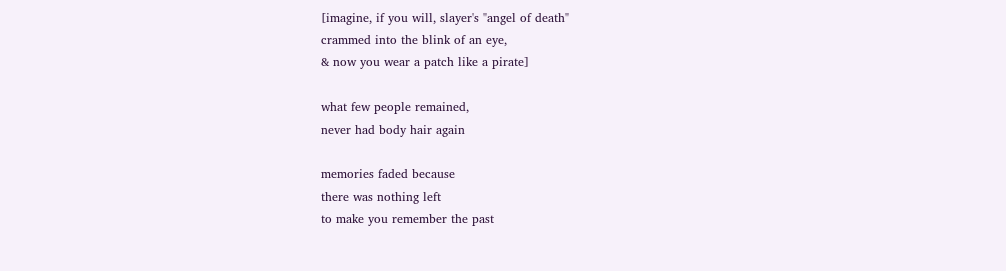[imagine, if you will, slayer's "angel of death"
crammed into the blink of an eye,
& now you wear a patch like a pirate]

what few people remained,
never had body hair again

memories faded because
there was nothing left
to make you remember the past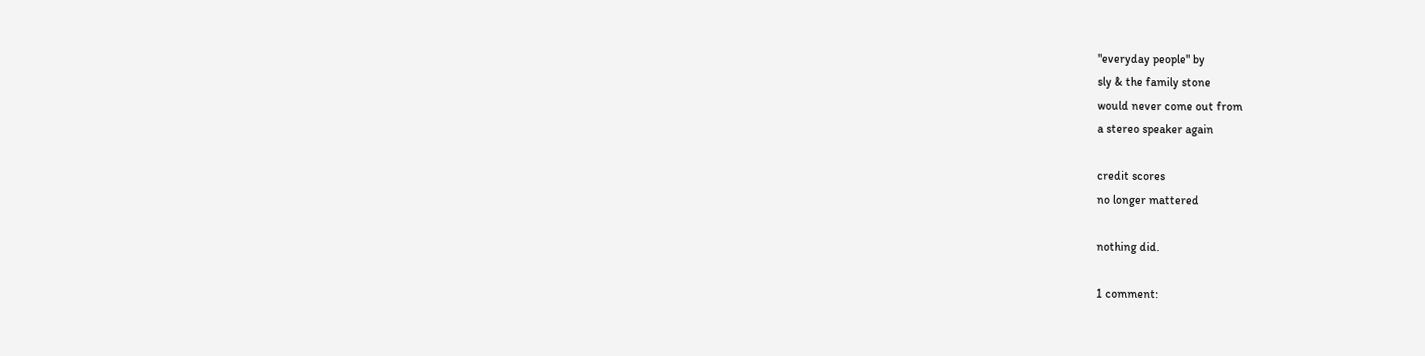"everyday people" by
sly & the family stone
would never come out from
a stereo speaker again

credit scores
no longer mattered

nothing did.

1 comment: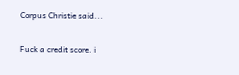Corpus Christie said...

Fuck a credit score. i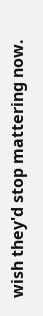wish they'd stop mattering now.